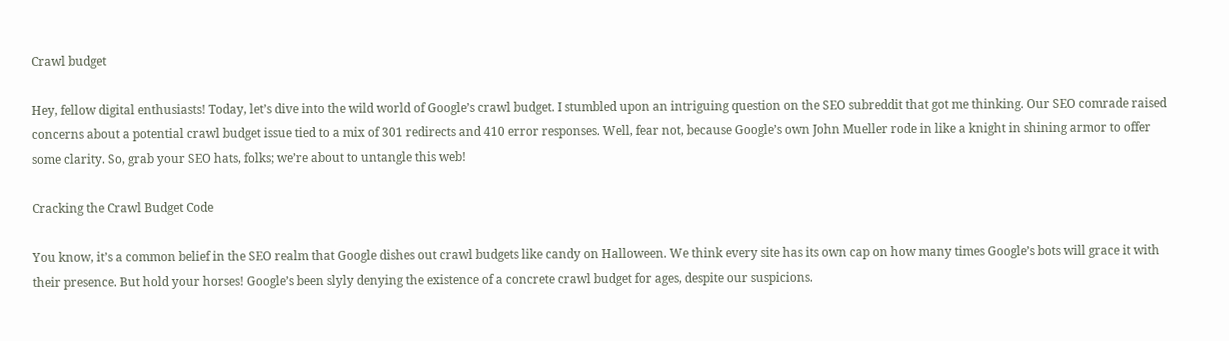Crawl budget

Hey, fellow digital enthusiasts! Today, let’s dive into the wild world of Google’s crawl budget. I stumbled upon an intriguing question on the SEO subreddit that got me thinking. Our SEO comrade raised concerns about a potential crawl budget issue tied to a mix of 301 redirects and 410 error responses. Well, fear not, because Google’s own John Mueller rode in like a knight in shining armor to offer some clarity. So, grab your SEO hats, folks; we’re about to untangle this web!

Cracking the Crawl Budget Code

You know, it’s a common belief in the SEO realm that Google dishes out crawl budgets like candy on Halloween. We think every site has its own cap on how many times Google’s bots will grace it with their presence. But hold your horses! Google’s been slyly denying the existence of a concrete crawl budget for ages, despite our suspicions.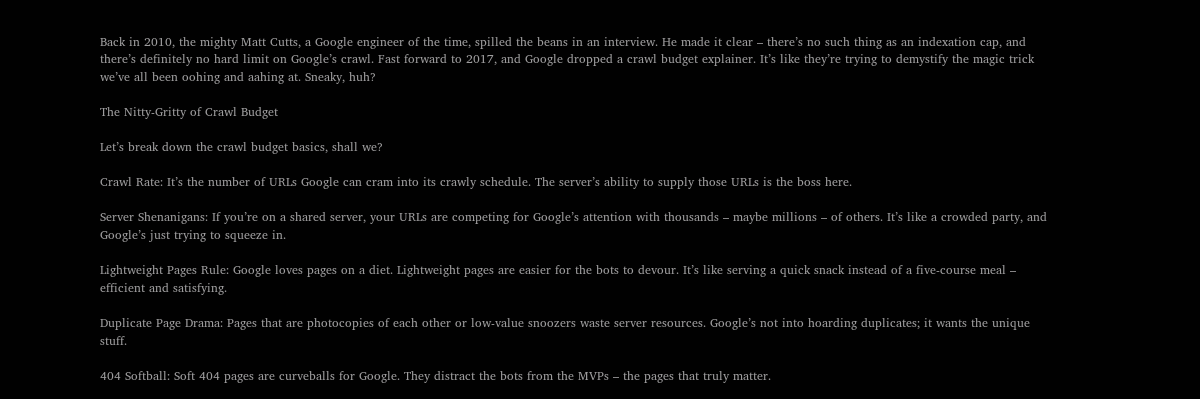Back in 2010, the mighty Matt Cutts, a Google engineer of the time, spilled the beans in an interview. He made it clear – there’s no such thing as an indexation cap, and there’s definitely no hard limit on Google’s crawl. Fast forward to 2017, and Google dropped a crawl budget explainer. It’s like they’re trying to demystify the magic trick we’ve all been oohing and aahing at. Sneaky, huh?

The Nitty-Gritty of Crawl Budget

Let’s break down the crawl budget basics, shall we?

Crawl Rate: It’s the number of URLs Google can cram into its crawly schedule. The server’s ability to supply those URLs is the boss here.

Server Shenanigans: If you’re on a shared server, your URLs are competing for Google’s attention with thousands – maybe millions – of others. It’s like a crowded party, and Google’s just trying to squeeze in.

Lightweight Pages Rule: Google loves pages on a diet. Lightweight pages are easier for the bots to devour. It’s like serving a quick snack instead of a five-course meal – efficient and satisfying.

Duplicate Page Drama: Pages that are photocopies of each other or low-value snoozers waste server resources. Google’s not into hoarding duplicates; it wants the unique stuff.

404 Softball: Soft 404 pages are curveballs for Google. They distract the bots from the MVPs – the pages that truly matter.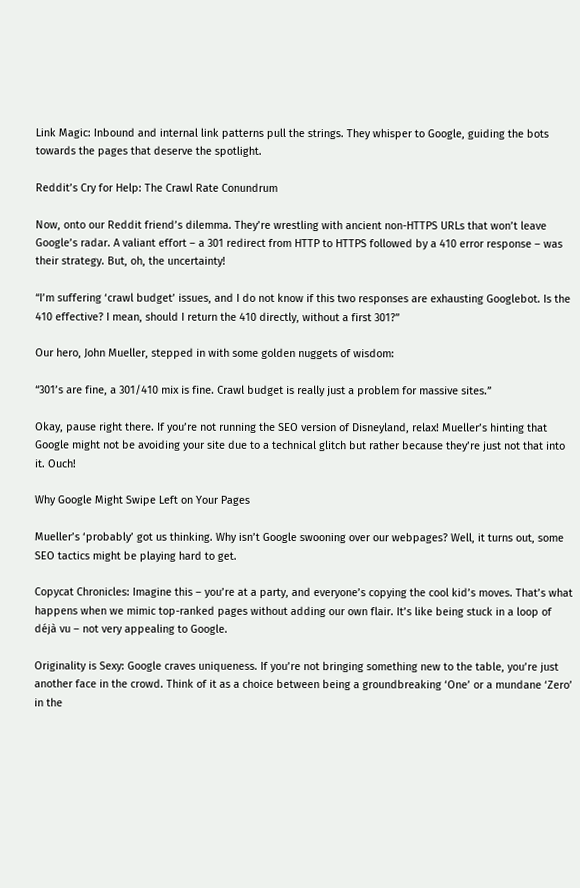Link Magic: Inbound and internal link patterns pull the strings. They whisper to Google, guiding the bots towards the pages that deserve the spotlight.

Reddit’s Cry for Help: The Crawl Rate Conundrum

Now, onto our Reddit friend’s dilemma. They’re wrestling with ancient non-HTTPS URLs that won’t leave Google’s radar. A valiant effort – a 301 redirect from HTTP to HTTPS followed by a 410 error response – was their strategy. But, oh, the uncertainty!

“I’m suffering ‘crawl budget’ issues, and I do not know if this two responses are exhausting Googlebot. Is the 410 effective? I mean, should I return the 410 directly, without a first 301?”

Our hero, John Mueller, stepped in with some golden nuggets of wisdom:

“301’s are fine, a 301/410 mix is fine. Crawl budget is really just a problem for massive sites.”

Okay, pause right there. If you’re not running the SEO version of Disneyland, relax! Mueller’s hinting that Google might not be avoiding your site due to a technical glitch but rather because they’re just not that into it. Ouch!

Why Google Might Swipe Left on Your Pages

Mueller’s ‘probably’ got us thinking. Why isn’t Google swooning over our webpages? Well, it turns out, some SEO tactics might be playing hard to get.

Copycat Chronicles: Imagine this – you’re at a party, and everyone’s copying the cool kid’s moves. That’s what happens when we mimic top-ranked pages without adding our own flair. It’s like being stuck in a loop of déjà vu – not very appealing to Google.

Originality is Sexy: Google craves uniqueness. If you’re not bringing something new to the table, you’re just another face in the crowd. Think of it as a choice between being a groundbreaking ‘One’ or a mundane ‘Zero’ in the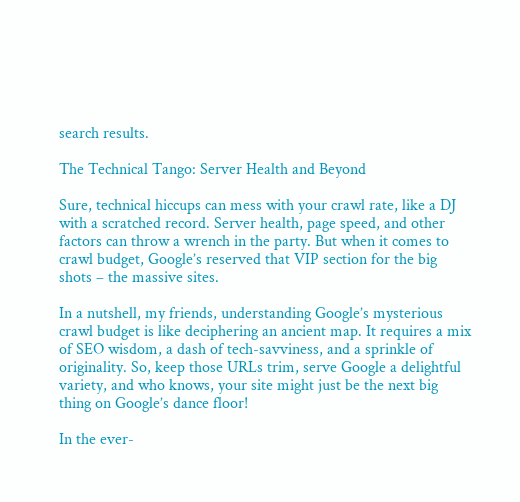search results.

The Technical Tango: Server Health and Beyond

Sure, technical hiccups can mess with your crawl rate, like a DJ with a scratched record. Server health, page speed, and other factors can throw a wrench in the party. But when it comes to crawl budget, Google’s reserved that VIP section for the big shots – the massive sites.

In a nutshell, my friends, understanding Google’s mysterious crawl budget is like deciphering an ancient map. It requires a mix of SEO wisdom, a dash of tech-savviness, and a sprinkle of originality. So, keep those URLs trim, serve Google a delightful variety, and who knows, your site might just be the next big thing on Google’s dance floor!

In the ever-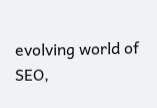evolving world of SEO,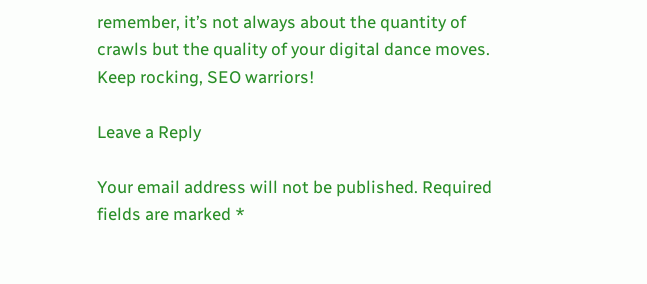remember, it’s not always about the quantity of crawls but the quality of your digital dance moves. Keep rocking, SEO warriors!

Leave a Reply

Your email address will not be published. Required fields are marked *